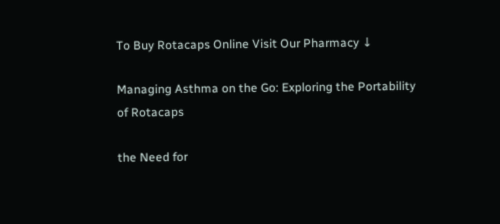To Buy Rotacaps Online Visit Our Pharmacy ↓

Managing Asthma on the Go: Exploring the Portability of Rotacaps

the Need for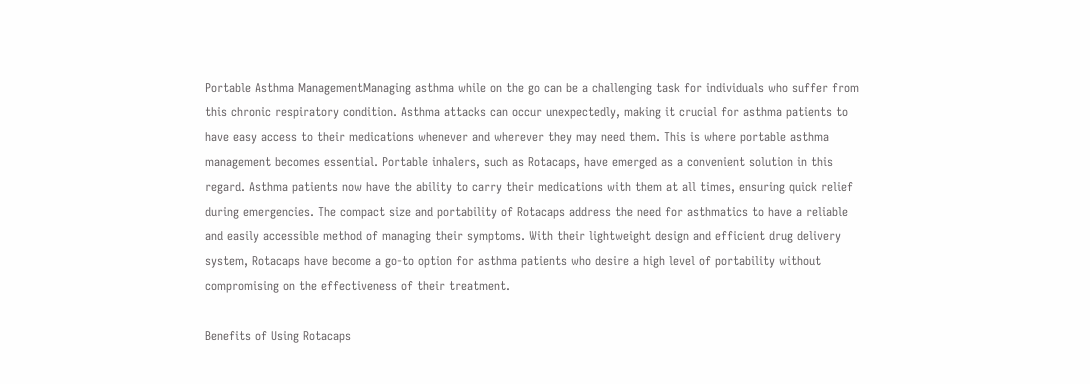Portable Asthma ManagementManaging asthma while on the go can be a challenging task for individuals who suffer from this chronic respiratory condition. Asthma attacks can occur unexpectedly, making it crucial for asthma patients to have easy access to their medications whenever and wherever they may need them. This is where portable asthma management becomes essential. Portable inhalers, such as Rotacaps, have emerged as a convenient solution in this regard. Asthma patients now have the ability to carry their medications with them at all times, ensuring quick relief during emergencies. The compact size and portability of Rotacaps address the need for asthmatics to have a reliable and easily accessible method of managing their symptoms. With their lightweight design and efficient drug delivery system, Rotacaps have become a go-to option for asthma patients who desire a high level of portability without compromising on the effectiveness of their treatment.

Benefits of Using Rotacaps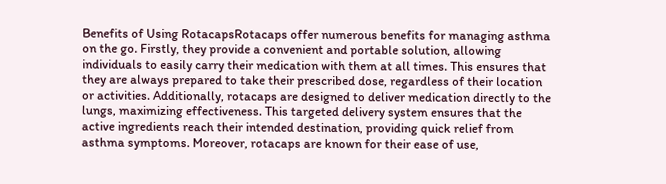Benefits of Using RotacapsRotacaps offer numerous benefits for managing asthma on the go. Firstly, they provide a convenient and portable solution, allowing individuals to easily carry their medication with them at all times. This ensures that they are always prepared to take their prescribed dose, regardless of their location or activities. Additionally, rotacaps are designed to deliver medication directly to the lungs, maximizing effectiveness. This targeted delivery system ensures that the active ingredients reach their intended destination, providing quick relief from asthma symptoms. Moreover, rotacaps are known for their ease of use,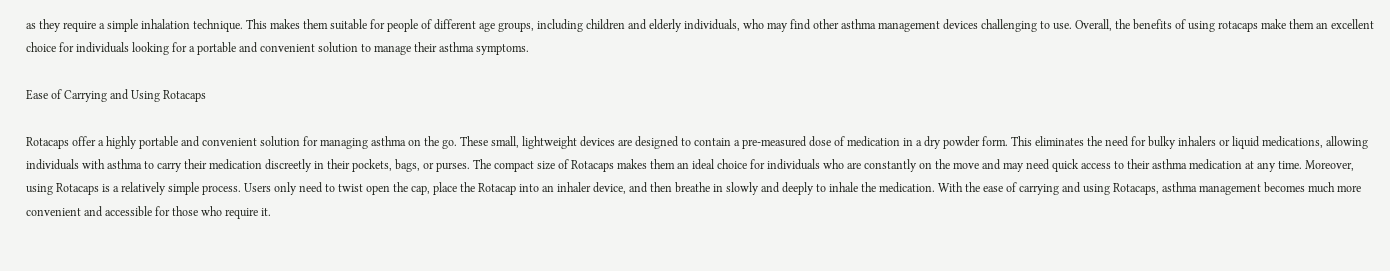as they require a simple inhalation technique. This makes them suitable for people of different age groups, including children and elderly individuals, who may find other asthma management devices challenging to use. Overall, the benefits of using rotacaps make them an excellent choice for individuals looking for a portable and convenient solution to manage their asthma symptoms.

Ease of Carrying and Using Rotacaps

Rotacaps offer a highly portable and convenient solution for managing asthma on the go. These small, lightweight devices are designed to contain a pre-measured dose of medication in a dry powder form. This eliminates the need for bulky inhalers or liquid medications, allowing individuals with asthma to carry their medication discreetly in their pockets, bags, or purses. The compact size of Rotacaps makes them an ideal choice for individuals who are constantly on the move and may need quick access to their asthma medication at any time. Moreover, using Rotacaps is a relatively simple process. Users only need to twist open the cap, place the Rotacap into an inhaler device, and then breathe in slowly and deeply to inhale the medication. With the ease of carrying and using Rotacaps, asthma management becomes much more convenient and accessible for those who require it.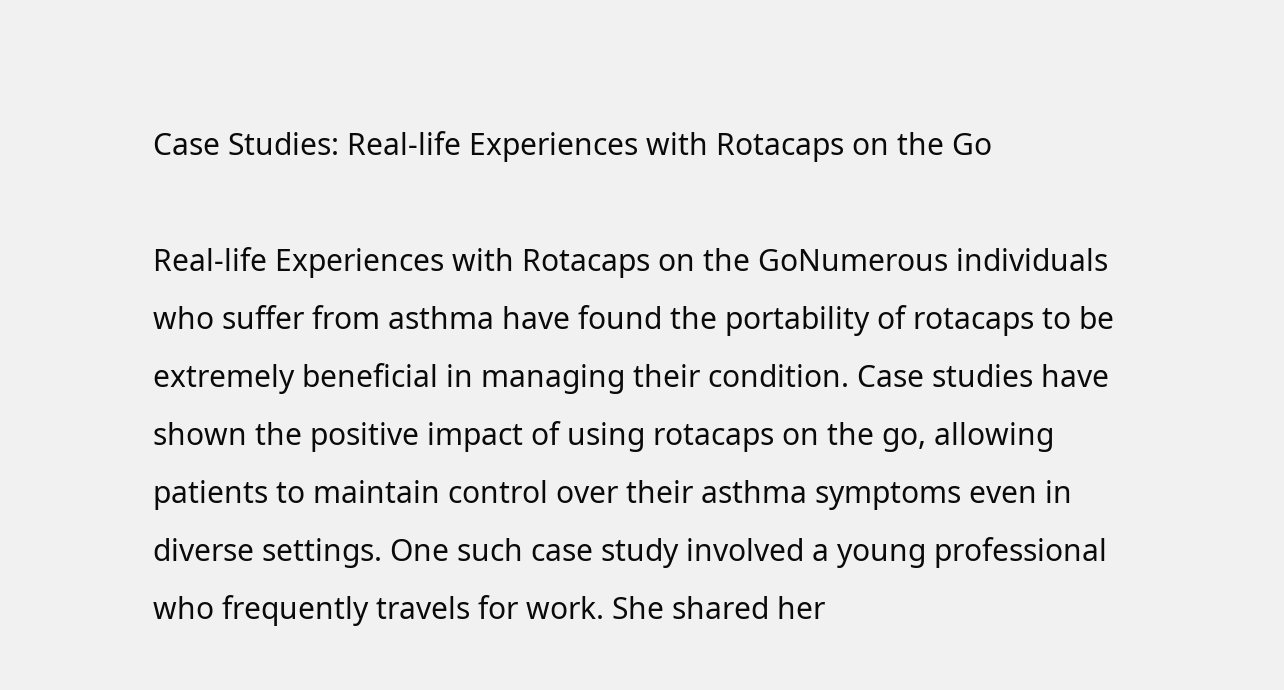Case Studies: Real-life Experiences with Rotacaps on the Go

Real-life Experiences with Rotacaps on the GoNumerous individuals who suffer from asthma have found the portability of rotacaps to be extremely beneficial in managing their condition. Case studies have shown the positive impact of using rotacaps on the go, allowing patients to maintain control over their asthma symptoms even in diverse settings. One such case study involved a young professional who frequently travels for work. She shared her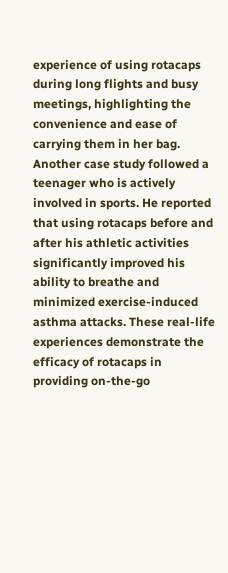experience of using rotacaps during long flights and busy meetings, highlighting the convenience and ease of carrying them in her bag. Another case study followed a teenager who is actively involved in sports. He reported that using rotacaps before and after his athletic activities significantly improved his ability to breathe and minimized exercise-induced asthma attacks. These real-life experiences demonstrate the efficacy of rotacaps in providing on-the-go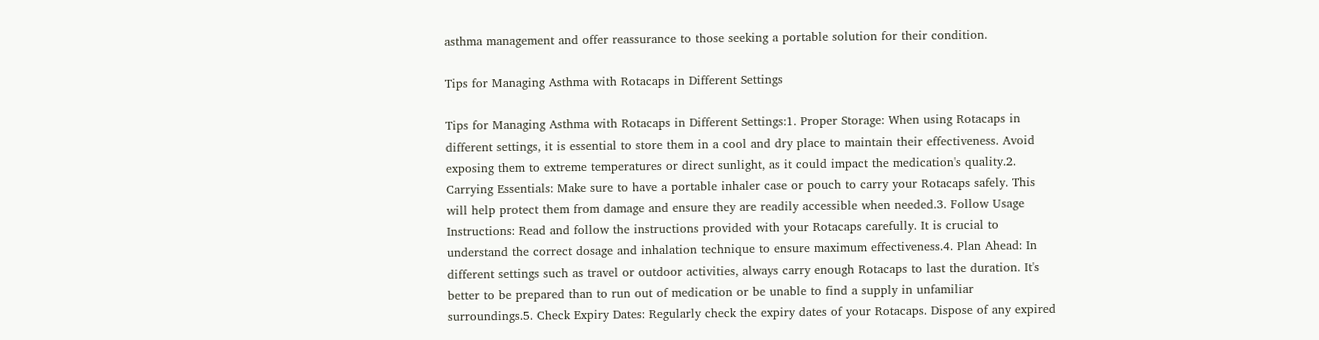asthma management and offer reassurance to those seeking a portable solution for their condition.

Tips for Managing Asthma with Rotacaps in Different Settings

Tips for Managing Asthma with Rotacaps in Different Settings:1. Proper Storage: When using Rotacaps in different settings, it is essential to store them in a cool and dry place to maintain their effectiveness. Avoid exposing them to extreme temperatures or direct sunlight, as it could impact the medication's quality.2. Carrying Essentials: Make sure to have a portable inhaler case or pouch to carry your Rotacaps safely. This will help protect them from damage and ensure they are readily accessible when needed.3. Follow Usage Instructions: Read and follow the instructions provided with your Rotacaps carefully. It is crucial to understand the correct dosage and inhalation technique to ensure maximum effectiveness.4. Plan Ahead: In different settings such as travel or outdoor activities, always carry enough Rotacaps to last the duration. It's better to be prepared than to run out of medication or be unable to find a supply in unfamiliar surroundings.5. Check Expiry Dates: Regularly check the expiry dates of your Rotacaps. Dispose of any expired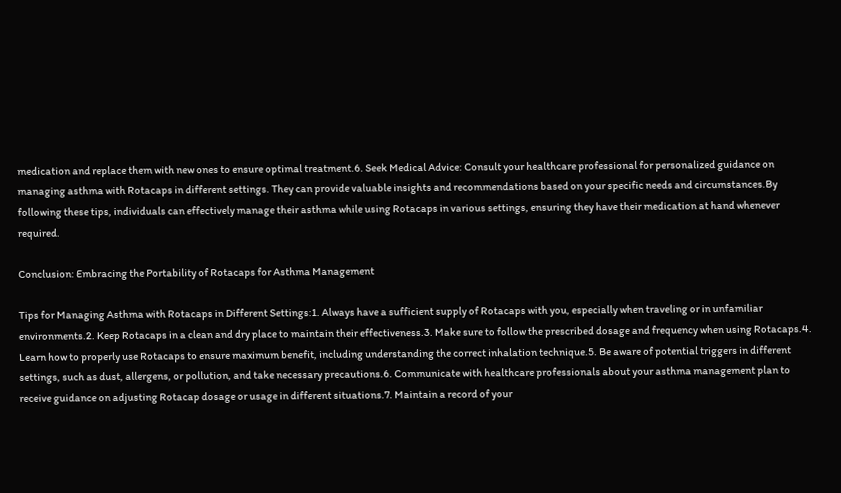medication and replace them with new ones to ensure optimal treatment.6. Seek Medical Advice: Consult your healthcare professional for personalized guidance on managing asthma with Rotacaps in different settings. They can provide valuable insights and recommendations based on your specific needs and circumstances.By following these tips, individuals can effectively manage their asthma while using Rotacaps in various settings, ensuring they have their medication at hand whenever required.

Conclusion: Embracing the Portability of Rotacaps for Asthma Management

Tips for Managing Asthma with Rotacaps in Different Settings:1. Always have a sufficient supply of Rotacaps with you, especially when traveling or in unfamiliar environments.2. Keep Rotacaps in a clean and dry place to maintain their effectiveness.3. Make sure to follow the prescribed dosage and frequency when using Rotacaps.4. Learn how to properly use Rotacaps to ensure maximum benefit, including understanding the correct inhalation technique.5. Be aware of potential triggers in different settings, such as dust, allergens, or pollution, and take necessary precautions.6. Communicate with healthcare professionals about your asthma management plan to receive guidance on adjusting Rotacap dosage or usage in different situations.7. Maintain a record of your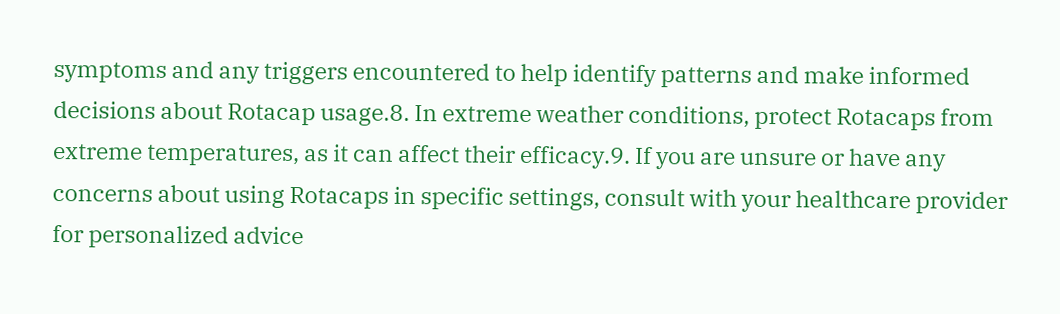symptoms and any triggers encountered to help identify patterns and make informed decisions about Rotacap usage.8. In extreme weather conditions, protect Rotacaps from extreme temperatures, as it can affect their efficacy.9. If you are unsure or have any concerns about using Rotacaps in specific settings, consult with your healthcare provider for personalized advice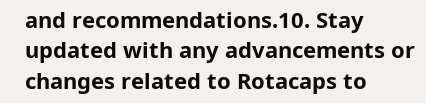and recommendations.10. Stay updated with any advancements or changes related to Rotacaps to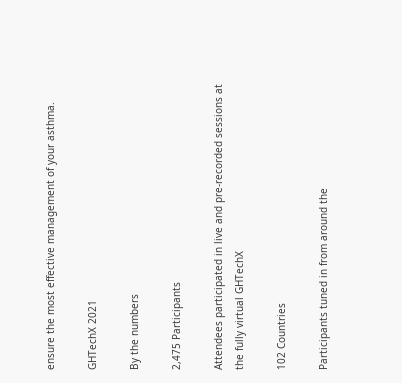ensure the most effective management of your asthma.

GHTechX 2021

By the numbers

2,475 Participants

Attendees participated in live and pre-recorded sessions at the fully virtual GHTechX

102 Countries

Participants tuned in from around the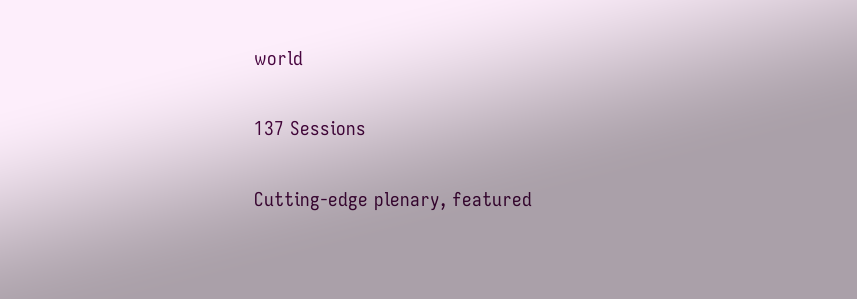world

137 Sessions

Cutting-edge plenary, featured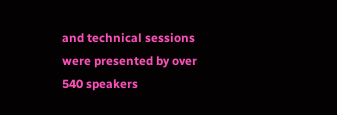and technical sessions were presented by over 540 speakers